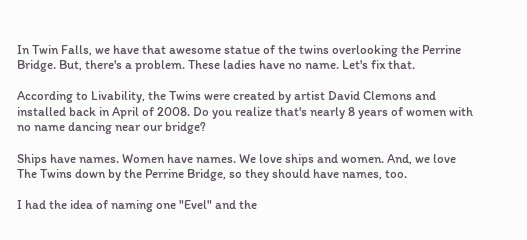In Twin Falls, we have that awesome statue of the twins overlooking the Perrine Bridge. But, there's a problem. These ladies have no name. Let's fix that.

According to Livability, the Twins were created by artist David Clemons and installed back in April of 2008. Do you realize that's nearly 8 years of women with no name dancing near our bridge?

Ships have names. Women have names. We love ships and women. And, we love The Twins down by the Perrine Bridge, so they should have names, too.

I had the idea of naming one "Evel" and the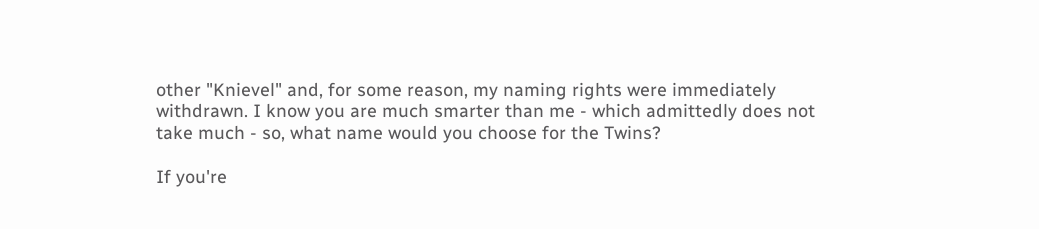other "Knievel" and, for some reason, my naming rights were immediately withdrawn. I know you are much smarter than me - which admittedly does not take much - so, what name would you choose for the Twins?

If you're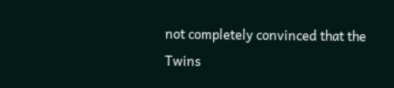not completely convinced that the Twins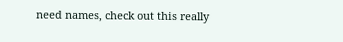need names, check out this really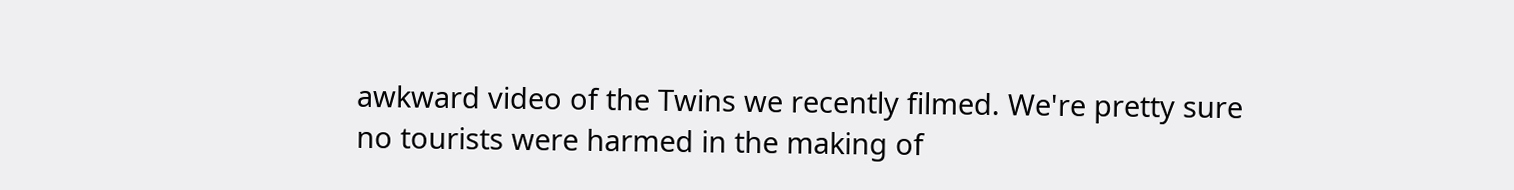awkward video of the Twins we recently filmed. We're pretty sure no tourists were harmed in the making of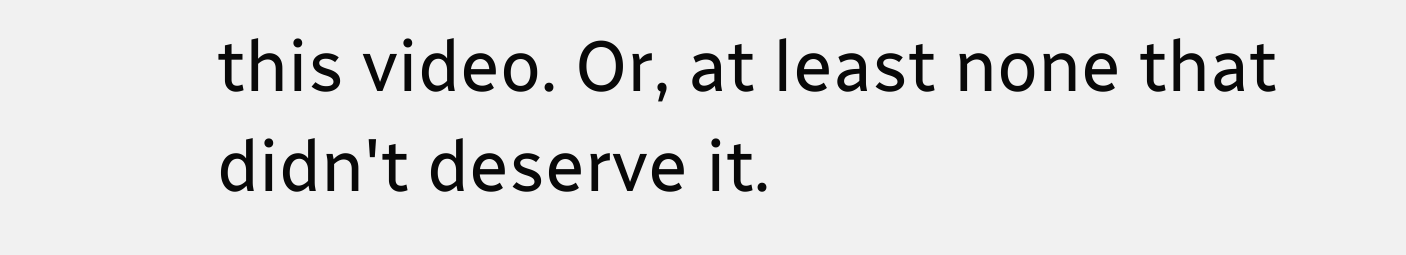this video. Or, at least none that didn't deserve it.